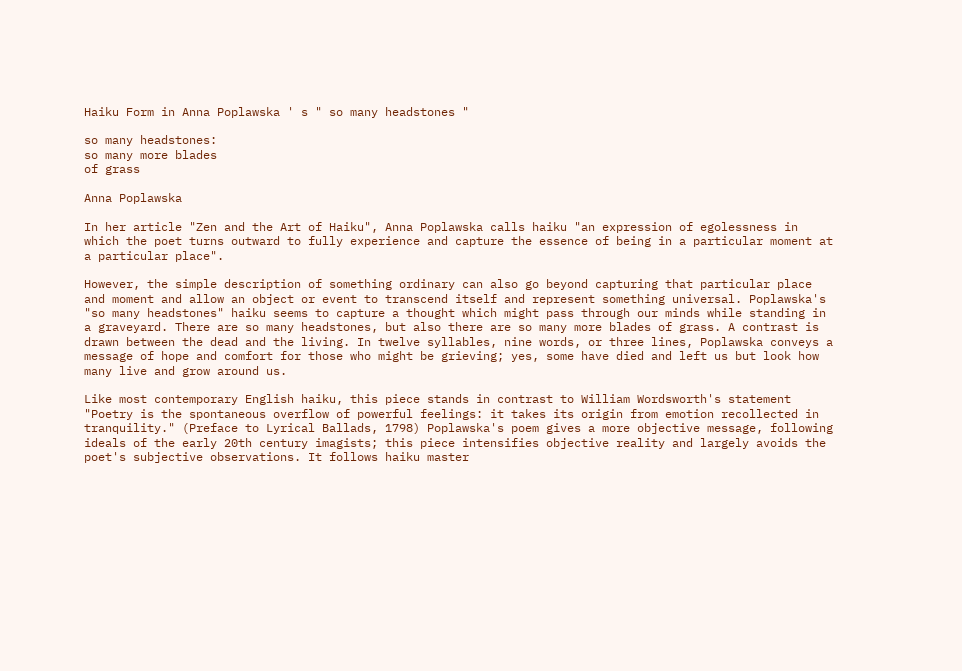Haiku Form in Anna Poplawska ' s " so many headstones "

so many headstones:
so many more blades
of grass

Anna Poplawska

In her article "Zen and the Art of Haiku", Anna Poplawska calls haiku "an expression of egolessness in which the poet turns outward to fully experience and capture the essence of being in a particular moment at a particular place".

However, the simple description of something ordinary can also go beyond capturing that particular place and moment and allow an object or event to transcend itself and represent something universal. Poplawska's "so many headstones" haiku seems to capture a thought which might pass through our minds while standing in a graveyard. There are so many headstones, but also there are so many more blades of grass. A contrast is drawn between the dead and the living. In twelve syllables, nine words, or three lines, Poplawska conveys a message of hope and comfort for those who might be grieving; yes, some have died and left us but look how many live and grow around us.

Like most contemporary English haiku, this piece stands in contrast to William Wordsworth's statement "Poetry is the spontaneous overflow of powerful feelings: it takes its origin from emotion recollected in tranquility." (Preface to Lyrical Ballads, 1798) Poplawska's poem gives a more objective message, following ideals of the early 20th century imagists; this piece intensifies objective reality and largely avoids the poet's subjective observations. It follows haiku master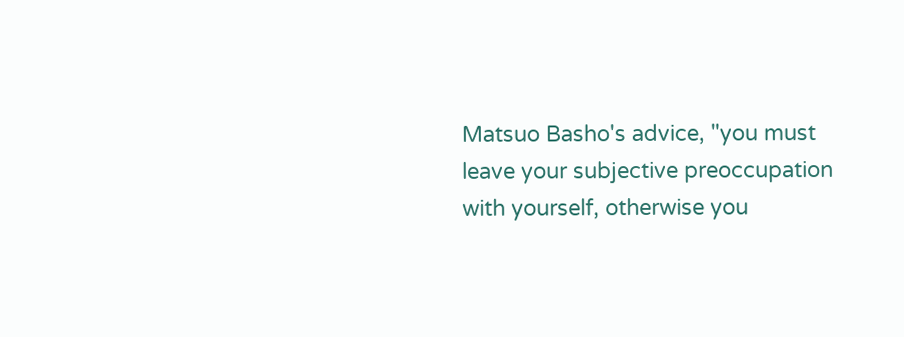Matsuo Basho's advice, "you must leave your subjective preoccupation with yourself, otherwise you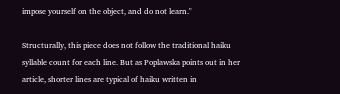impose yourself on the object, and do not learn."

Structurally, this piece does not follow the traditional haiku syllable count for each line. But as Poplawska points out in her article, shorter lines are typical of haiku written in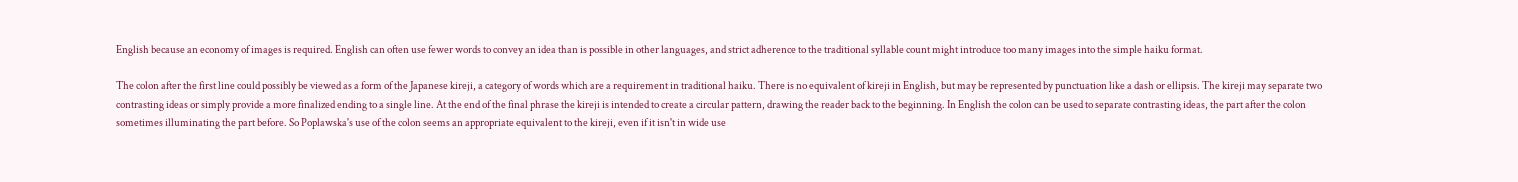English because an economy of images is required. English can often use fewer words to convey an idea than is possible in other languages, and strict adherence to the traditional syllable count might introduce too many images into the simple haiku format.

The colon after the first line could possibly be viewed as a form of the Japanese kireji, a category of words which are a requirement in traditional haiku. There is no equivalent of kireji in English, but may be represented by punctuation like a dash or ellipsis. The kireji may separate two contrasting ideas or simply provide a more finalized ending to a single line. At the end of the final phrase the kireji is intended to create a circular pattern, drawing the reader back to the beginning. In English the colon can be used to separate contrasting ideas, the part after the colon sometimes illuminating the part before. So Poplawska's use of the colon seems an appropriate equivalent to the kireji, even if it isn't in wide use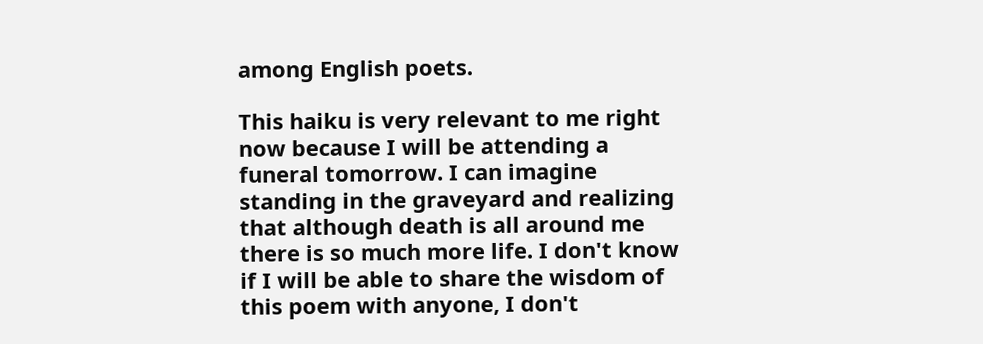among English poets.

This haiku is very relevant to me right now because I will be attending a funeral tomorrow. I can imagine standing in the graveyard and realizing that although death is all around me there is so much more life. I don't know if I will be able to share the wisdom of this poem with anyone, I don't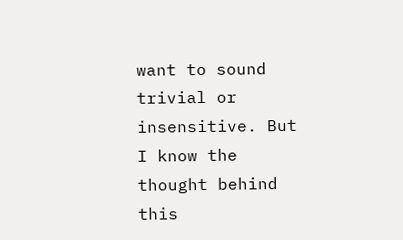want to sound trivial or insensitive. But I know the thought behind this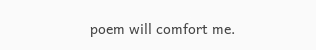poem will comfort me.